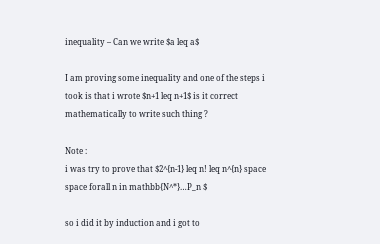inequality – Can we write $a leq a$

I am proving some inequality and one of the steps i took is that i wrote $n+1 leq n+1$ is it correct mathematically to write such thing ?

Note :
i was try to prove that $2^{n-1} leq n! leq n^{n} space space forall n in mathbb{N^*}…P_n $

so i did it by induction and i got to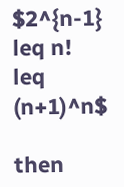$2^{n-1} leq n! leq (n+1)^n$

then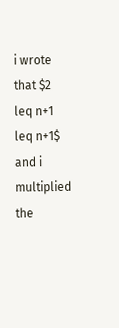i wrote that $2 leq n+1 leq n+1$ and i multiplied the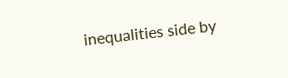inequalities side by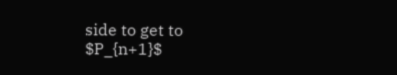side to get to $P_{n+1}$